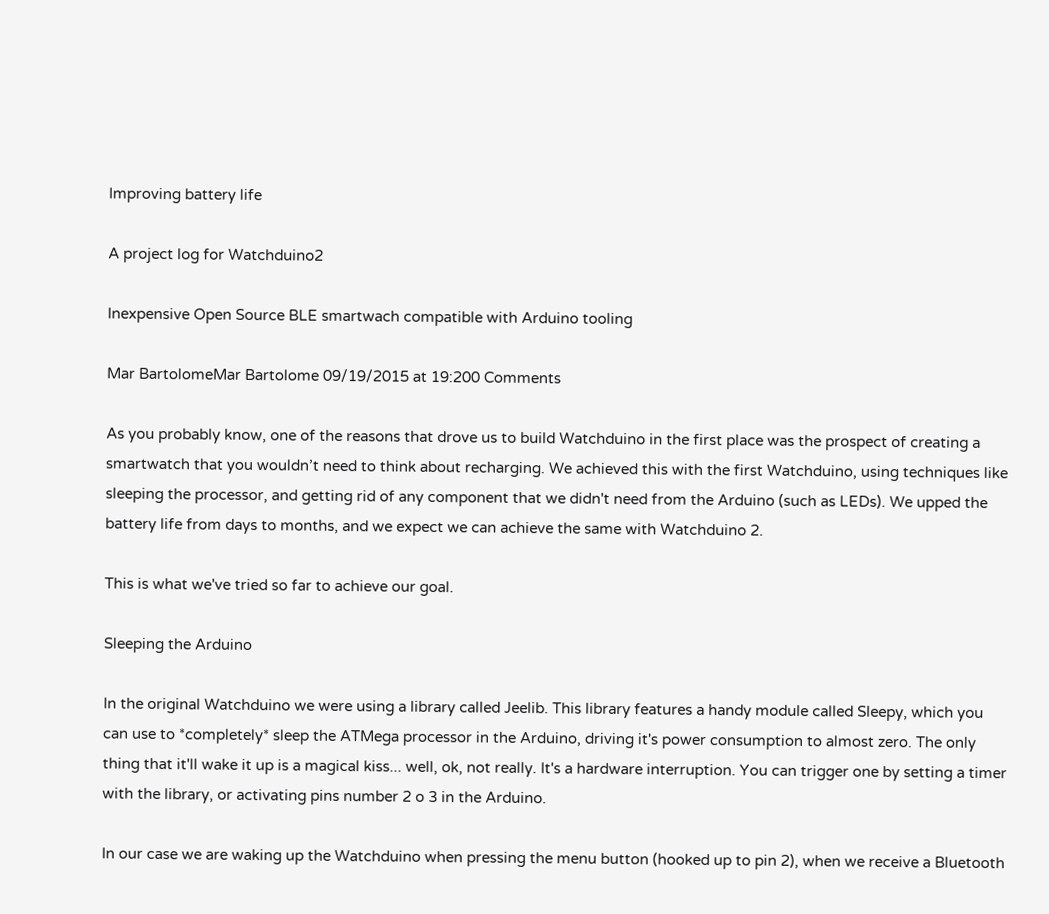Improving battery life

A project log for Watchduino2

Inexpensive Open Source BLE smartwach compatible with Arduino tooling

Mar BartolomeMar Bartolome 09/19/2015 at 19:200 Comments

As you probably know, one of the reasons that drove us to build Watchduino in the first place was the prospect of creating a smartwatch that you wouldn’t need to think about recharging. We achieved this with the first Watchduino, using techniques like sleeping the processor, and getting rid of any component that we didn't need from the Arduino (such as LEDs). We upped the battery life from days to months, and we expect we can achieve the same with Watchduino 2.

This is what we've tried so far to achieve our goal.

Sleeping the Arduino

In the original Watchduino we were using a library called Jeelib. This library features a handy module called Sleepy, which you can use to *completely* sleep the ATMega processor in the Arduino, driving it's power consumption to almost zero. The only thing that it'll wake it up is a magical kiss... well, ok, not really. It's a hardware interruption. You can trigger one by setting a timer with the library, or activating pins number 2 o 3 in the Arduino.

In our case we are waking up the Watchduino when pressing the menu button (hooked up to pin 2), when we receive a Bluetooth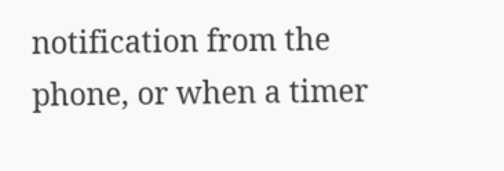notification from the phone, or when a timer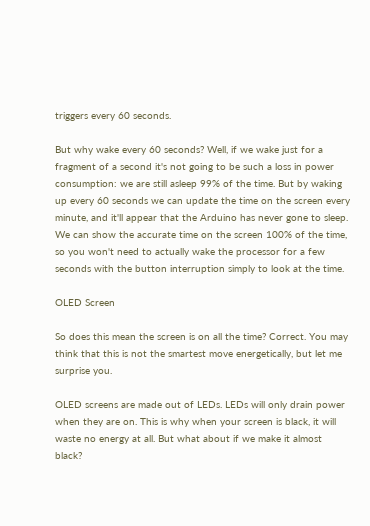triggers every 60 seconds.

But why wake every 60 seconds? Well, if we wake just for a fragment of a second it's not going to be such a loss in power consumption: we are still asleep 99% of the time. But by waking up every 60 seconds we can update the time on the screen every minute, and it'll appear that the Arduino has never gone to sleep. We can show the accurate time on the screen 100% of the time, so you won't need to actually wake the processor for a few seconds with the button interruption simply to look at the time.

OLED Screen

So does this mean the screen is on all the time? Correct. You may think that this is not the smartest move energetically, but let me surprise you.

OLED screens are made out of LEDs. LEDs will only drain power when they are on. This is why when your screen is black, it will waste no energy at all. But what about if we make it almost black?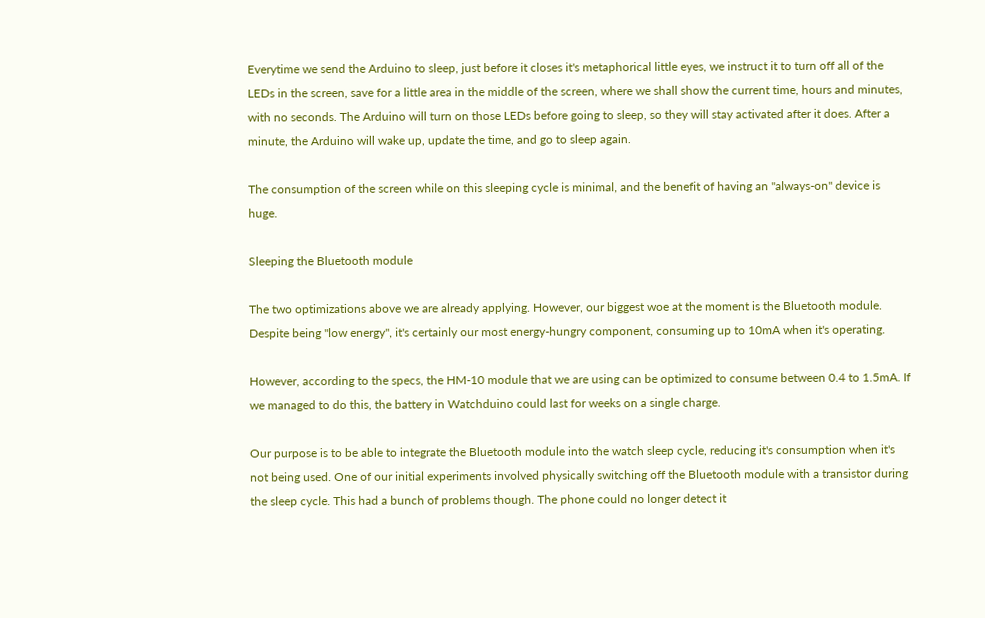Everytime we send the Arduino to sleep, just before it closes it's metaphorical little eyes, we instruct it to turn off all of the LEDs in the screen, save for a little area in the middle of the screen, where we shall show the current time, hours and minutes, with no seconds. The Arduino will turn on those LEDs before going to sleep, so they will stay activated after it does. After a minute, the Arduino will wake up, update the time, and go to sleep again.

The consumption of the screen while on this sleeping cycle is minimal, and the benefit of having an "always-on" device is huge.

Sleeping the Bluetooth module

The two optimizations above we are already applying. However, our biggest woe at the moment is the Bluetooth module. Despite being "low energy", it's certainly our most energy-hungry component, consuming up to 10mA when it's operating.

However, according to the specs, the HM-10 module that we are using can be optimized to consume between 0.4 to 1.5mA. If we managed to do this, the battery in Watchduino could last for weeks on a single charge.

Our purpose is to be able to integrate the Bluetooth module into the watch sleep cycle, reducing it's consumption when it's not being used. One of our initial experiments involved physically switching off the Bluetooth module with a transistor during the sleep cycle. This had a bunch of problems though. The phone could no longer detect it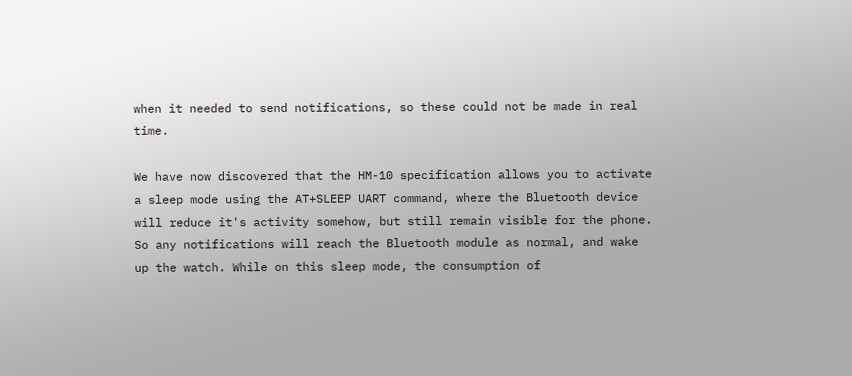when it needed to send notifications, so these could not be made in real time.

We have now discovered that the HM-10 specification allows you to activate a sleep mode using the AT+SLEEP UART command, where the Bluetooth device will reduce it's activity somehow, but still remain visible for the phone. So any notifications will reach the Bluetooth module as normal, and wake up the watch. While on this sleep mode, the consumption of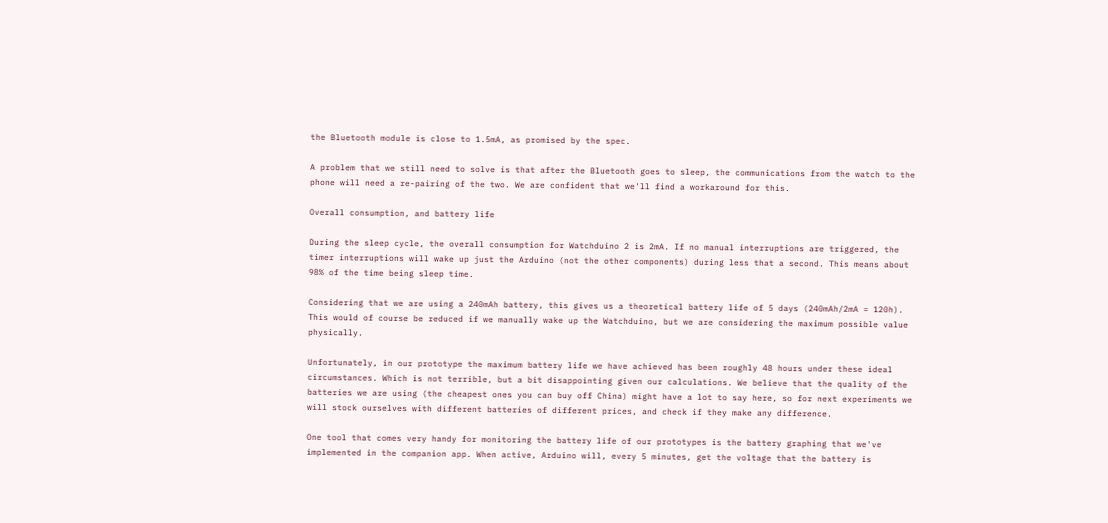the Bluetooth module is close to 1.5mA, as promised by the spec.

A problem that we still need to solve is that after the Bluetooth goes to sleep, the communications from the watch to the phone will need a re-pairing of the two. We are confident that we'll find a workaround for this.

Overall consumption, and battery life

During the sleep cycle, the overall consumption for Watchduino 2 is 2mA. If no manual interruptions are triggered, the timer interruptions will wake up just the Arduino (not the other components) during less that a second. This means about 98% of the time being sleep time.

Considering that we are using a 240mAh battery, this gives us a theoretical battery life of 5 days (240mAh/2mA = 120h). This would of course be reduced if we manually wake up the Watchduino, but we are considering the maximum possible value physically.

Unfortunately, in our prototype the maximum battery life we have achieved has been roughly 48 hours under these ideal circumstances. Which is not terrible, but a bit disappointing given our calculations. We believe that the quality of the batteries we are using (the cheapest ones you can buy off China) might have a lot to say here, so for next experiments we will stock ourselves with different batteries of different prices, and check if they make any difference.

One tool that comes very handy for monitoring the battery life of our prototypes is the battery graphing that we've implemented in the companion app. When active, Arduino will, every 5 minutes, get the voltage that the battery is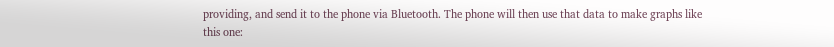providing, and send it to the phone via Bluetooth. The phone will then use that data to make graphs like this one: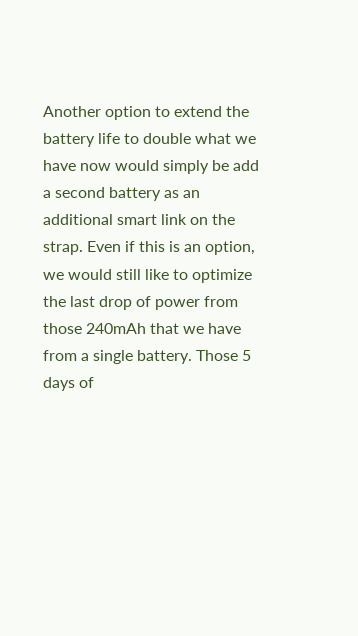Another option to extend the battery life to double what we have now would simply be add a second battery as an additional smart link on the strap. Even if this is an option, we would still like to optimize the last drop of power from those 240mAh that we have from a single battery. Those 5 days of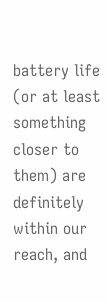battery life (or at least something closer to them) are definitely within our reach, and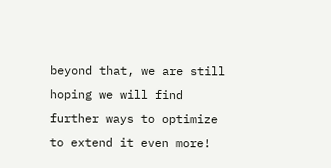beyond that, we are still hoping we will find further ways to optimize to extend it even more!